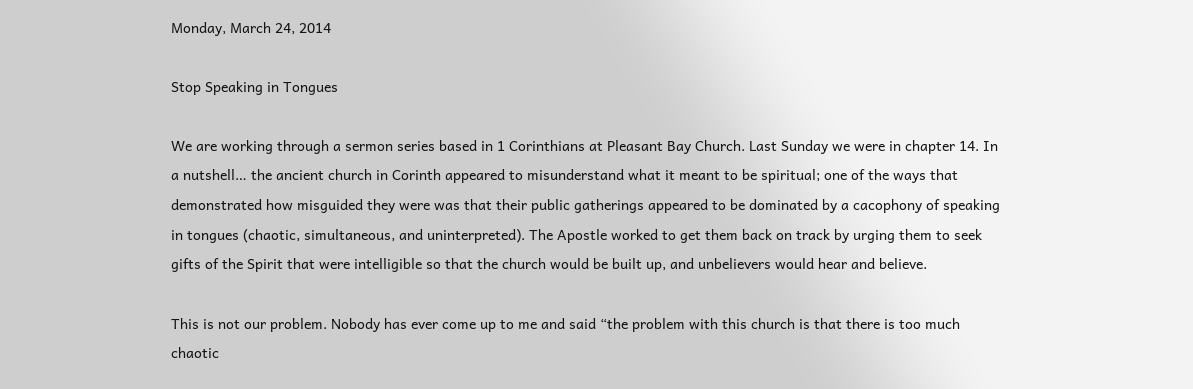Monday, March 24, 2014

Stop Speaking in Tongues

We are working through a sermon series based in 1 Corinthians at Pleasant Bay Church. Last Sunday we were in chapter 14. In a nutshell… the ancient church in Corinth appeared to misunderstand what it meant to be spiritual; one of the ways that demonstrated how misguided they were was that their public gatherings appeared to be dominated by a cacophony of speaking in tongues (chaotic, simultaneous, and uninterpreted). The Apostle worked to get them back on track by urging them to seek gifts of the Spirit that were intelligible so that the church would be built up, and unbelievers would hear and believe.

This is not our problem. Nobody has ever come up to me and said “the problem with this church is that there is too much chaotic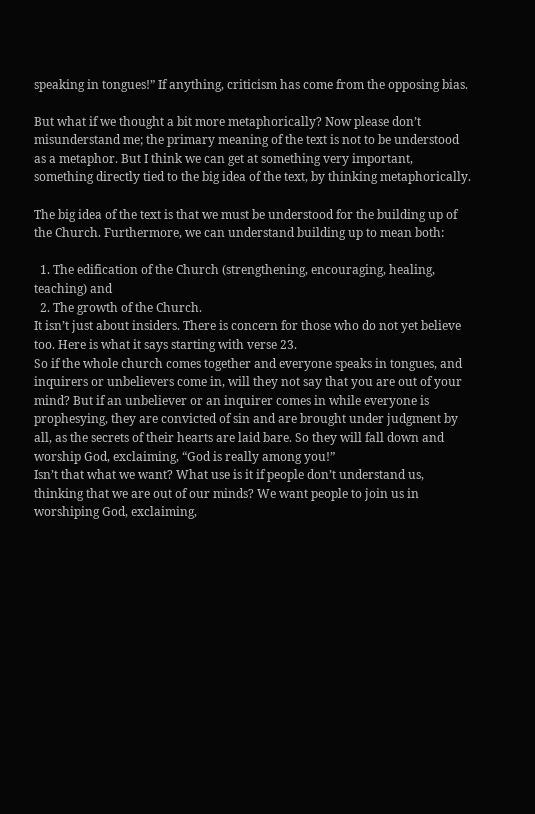speaking in tongues!” If anything, criticism has come from the opposing bias.

But what if we thought a bit more metaphorically? Now please don’t misunderstand me; the primary meaning of the text is not to be understood as a metaphor. But I think we can get at something very important, something directly tied to the big idea of the text, by thinking metaphorically.

The big idea of the text is that we must be understood for the building up of the Church. Furthermore, we can understand building up to mean both:

  1. The edification of the Church (strengthening, encouraging, healing, teaching) and
  2. The growth of the Church.
It isn’t just about insiders. There is concern for those who do not yet believe too. Here is what it says starting with verse 23.
So if the whole church comes together and everyone speaks in tongues, and inquirers or unbelievers come in, will they not say that you are out of your mind? But if an unbeliever or an inquirer comes in while everyone is prophesying, they are convicted of sin and are brought under judgment by all, as the secrets of their hearts are laid bare. So they will fall down and worship God, exclaiming, “God is really among you!”
Isn’t that what we want? What use is it if people don’t understand us, thinking that we are out of our minds? We want people to join us in worshiping God, exclaiming,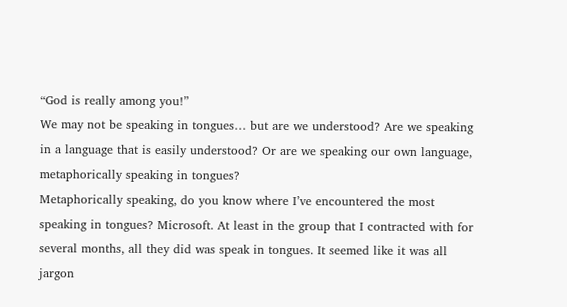“God is really among you!”
We may not be speaking in tongues… but are we understood? Are we speaking in a language that is easily understood? Or are we speaking our own language, metaphorically speaking in tongues?
Metaphorically speaking, do you know where I’ve encountered the most speaking in tongues? Microsoft. At least in the group that I contracted with for several months, all they did was speak in tongues. It seemed like it was all jargon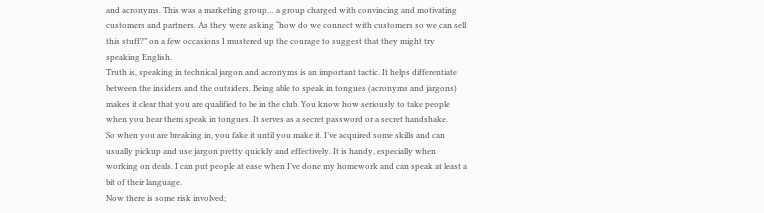and acronyms. This was a marketing group… a group charged with convincing and motivating customers and partners. As they were asking “how do we connect with customers so we can sell this stuff?” on a few occasions I mustered up the courage to suggest that they might try speaking English.
Truth is, speaking in technical jargon and acronyms is an important tactic. It helps differentiate between the insiders and the outsiders. Being able to speak in tongues (acronyms and jargons) makes it clear that you are qualified to be in the club. You know how seriously to take people when you hear them speak in tongues. It serves as a secret password or a secret handshake.
So when you are breaking in, you fake it until you make it. I’ve acquired some skills and can usually pickup and use jargon pretty quickly and effectively. It is handy, especially when working on deals. I can put people at ease when I’ve done my homework and can speak at least a bit of their language.
Now there is some risk involved;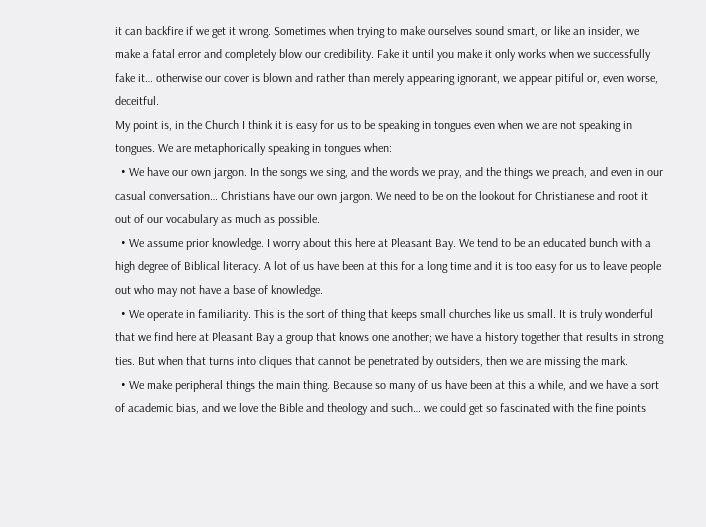it can backfire if we get it wrong. Sometimes when trying to make ourselves sound smart, or like an insider, we make a fatal error and completely blow our credibility. Fake it until you make it only works when we successfully fake it… otherwise our cover is blown and rather than merely appearing ignorant, we appear pitiful or, even worse, deceitful.
My point is, in the Church I think it is easy for us to be speaking in tongues even when we are not speaking in tongues. We are metaphorically speaking in tongues when:
  • We have our own jargon. In the songs we sing, and the words we pray, and the things we preach, and even in our casual conversation… Christians have our own jargon. We need to be on the lookout for Christianese and root it out of our vocabulary as much as possible.
  • We assume prior knowledge. I worry about this here at Pleasant Bay. We tend to be an educated bunch with a high degree of Biblical literacy. A lot of us have been at this for a long time and it is too easy for us to leave people out who may not have a base of knowledge.
  • We operate in familiarity. This is the sort of thing that keeps small churches like us small. It is truly wonderful that we find here at Pleasant Bay a group that knows one another; we have a history together that results in strong ties. But when that turns into cliques that cannot be penetrated by outsiders, then we are missing the mark.
  • We make peripheral things the main thing. Because so many of us have been at this a while, and we have a sort of academic bias, and we love the Bible and theology and such… we could get so fascinated with the fine points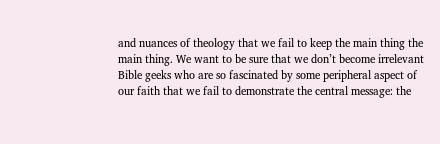and nuances of theology that we fail to keep the main thing the main thing. We want to be sure that we don’t become irrelevant Bible geeks who are so fascinated by some peripheral aspect of our faith that we fail to demonstrate the central message: the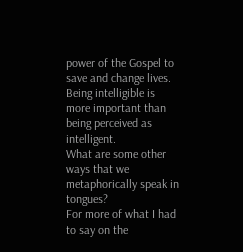power of the Gospel to save and change lives. Being intelligible is more important than being perceived as intelligent.
What are some other ways that we metaphorically speak in tongues?
For more of what I had to say on the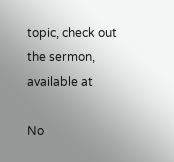topic, check out the sermon, available at

No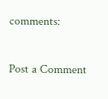comments:

Post a Comment